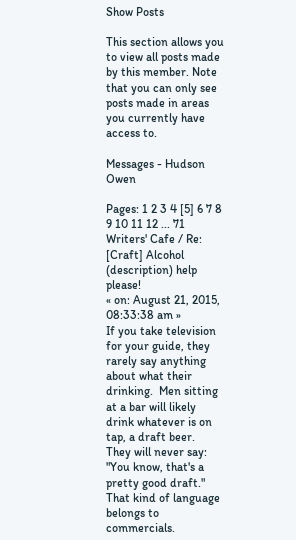Show Posts

This section allows you to view all posts made by this member. Note that you can only see posts made in areas you currently have access to.

Messages - Hudson Owen

Pages: 1 2 3 4 [5] 6 7 8 9 10 11 12 ... 71
Writers' Cafe / Re: [Craft] Alcohol (description) help please!
« on: August 21, 2015, 08:33:38 am »
If you take television for your guide, they rarely say anything about what their drinking.  Men sitting at a bar will likely drink whatever is on tap, a draft beer.  They will never say: "You know, that's a pretty good draft."  That kind of language belongs to commercials.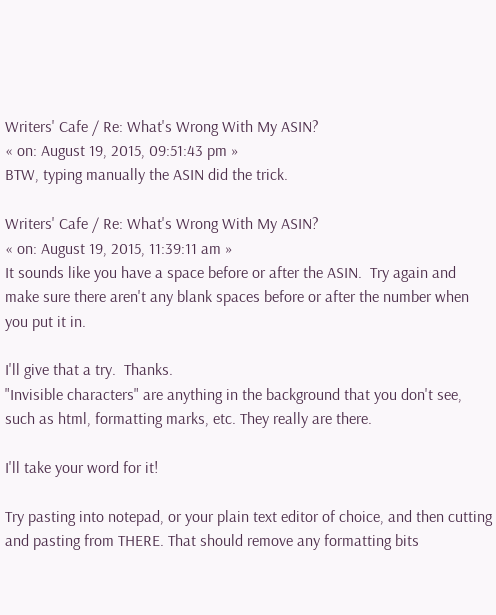Writers' Cafe / Re: What's Wrong With My ASIN?
« on: August 19, 2015, 09:51:43 pm »
BTW, typing manually the ASIN did the trick.

Writers' Cafe / Re: What's Wrong With My ASIN?
« on: August 19, 2015, 11:39:11 am »
It sounds like you have a space before or after the ASIN.  Try again and make sure there aren't any blank spaces before or after the number when you put it in.

I'll give that a try.  Thanks.
"Invisible characters" are anything in the background that you don't see, such as html, formatting marks, etc. They really are there.

I'll take your word for it!

Try pasting into notepad, or your plain text editor of choice, and then cutting and pasting from THERE. That should remove any formatting bits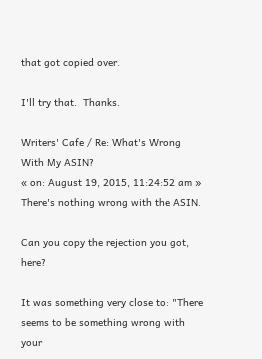that got copied over.

I'll try that.  Thanks.

Writers' Cafe / Re: What's Wrong With My ASIN?
« on: August 19, 2015, 11:24:52 am »
There's nothing wrong with the ASIN.

Can you copy the rejection you got, here?

It was something very close to: "There seems to be something wrong with your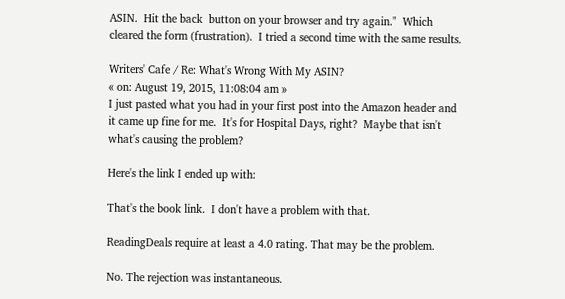ASIN.  Hit the back  button on your browser and try again."  Which cleared the form (frustration).  I tried a second time with the same results.

Writers' Cafe / Re: What's Wrong With My ASIN?
« on: August 19, 2015, 11:08:04 am »
I just pasted what you had in your first post into the Amazon header and it came up fine for me.  It's for Hospital Days, right?  Maybe that isn't what's causing the problem?

Here's the link I ended up with:

That's the book link.  I don't have a problem with that.

ReadingDeals require at least a 4.0 rating. That may be the problem.

No. The rejection was instantaneous.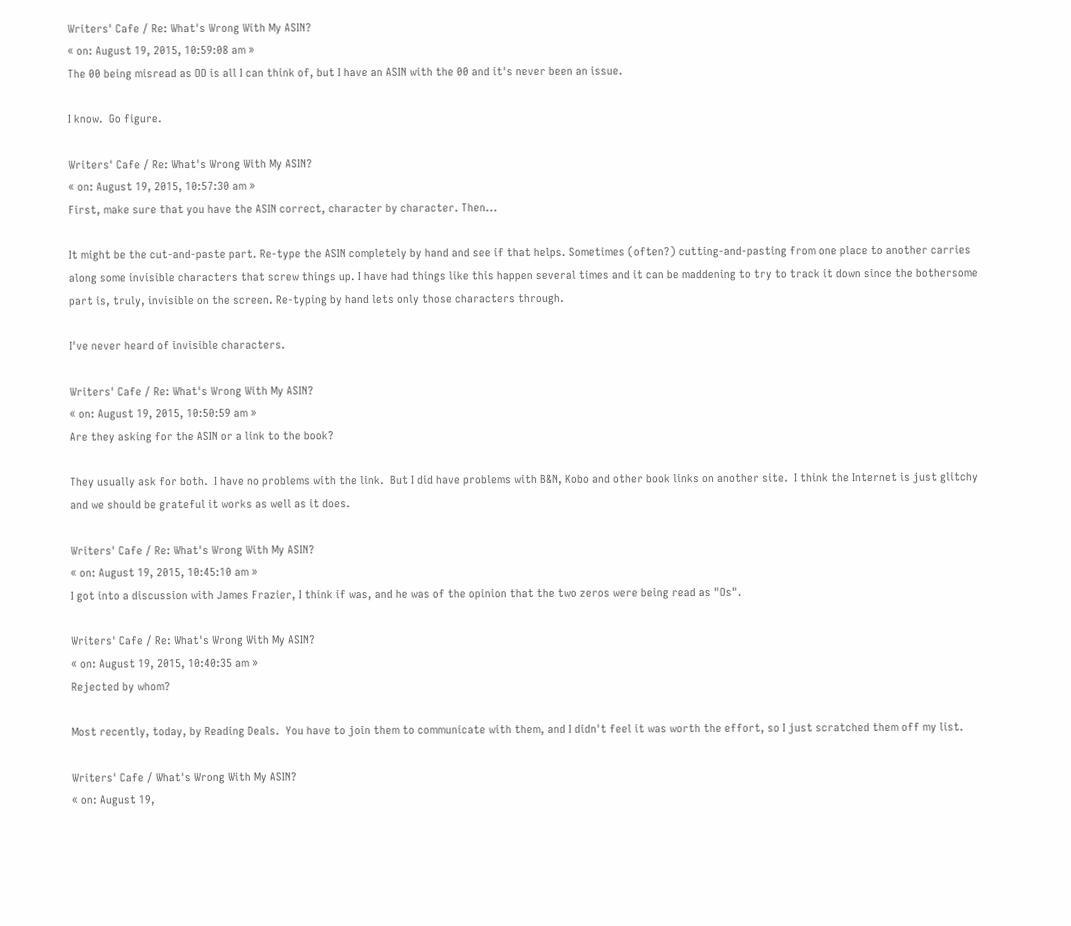Writers' Cafe / Re: What's Wrong With My ASIN?
« on: August 19, 2015, 10:59:08 am »
The 00 being misread as OO is all I can think of, but I have an ASIN with the 00 and it's never been an issue.

I know.  Go figure.

Writers' Cafe / Re: What's Wrong With My ASIN?
« on: August 19, 2015, 10:57:30 am »
First, make sure that you have the ASIN correct, character by character. Then...

It might be the cut-and-paste part. Re-type the ASIN completely by hand and see if that helps. Sometimes (often?) cutting-and-pasting from one place to another carries along some invisible characters that screw things up. I have had things like this happen several times and it can be maddening to try to track it down since the bothersome part is, truly, invisible on the screen. Re-typing by hand lets only those characters through.

I've never heard of invisible characters.

Writers' Cafe / Re: What's Wrong With My ASIN?
« on: August 19, 2015, 10:50:59 am »
Are they asking for the ASIN or a link to the book?

They usually ask for both.  I have no problems with the link.  But I did have problems with B&N, Kobo and other book links on another site.  I think the Internet is just glitchy and we should be grateful it works as well as it does.

Writers' Cafe / Re: What's Wrong With My ASIN?
« on: August 19, 2015, 10:45:10 am »
I got into a discussion with James Frazier, I think if was, and he was of the opinion that the two zeros were being read as "Os".

Writers' Cafe / Re: What's Wrong With My ASIN?
« on: August 19, 2015, 10:40:35 am »
Rejected by whom?

Most recently, today, by Reading Deals.  You have to join them to communicate with them, and I didn't feel it was worth the effort, so I just scratched them off my list.

Writers' Cafe / What's Wrong With My ASIN?
« on: August 19,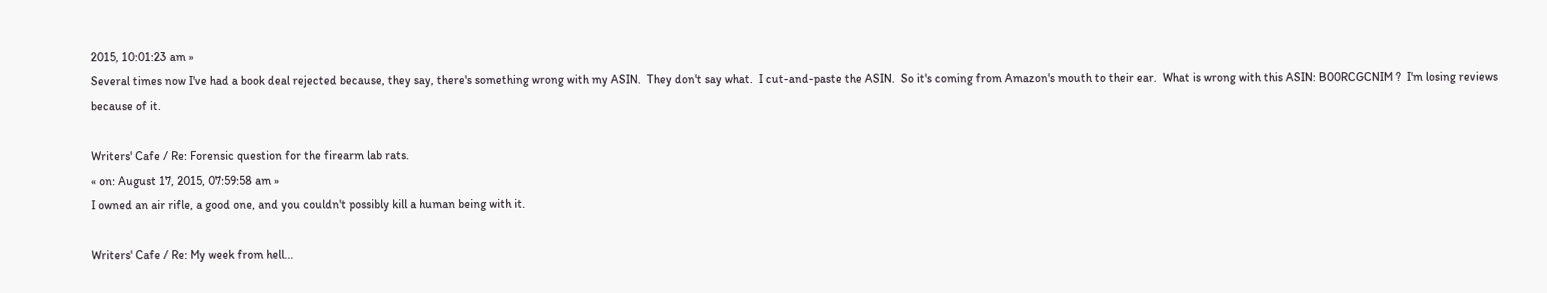2015, 10:01:23 am »
Several times now I've had a book deal rejected because, they say, there's something wrong with my ASIN.  They don't say what.  I cut-and-paste the ASIN.  So it's coming from Amazon's mouth to their ear.  What is wrong with this ASIN: B00RCGCNIM ?  I'm losing reviews because of it.

Writers' Cafe / Re: Forensic question for the firearm lab rats.
« on: August 17, 2015, 07:59:58 am »
I owned an air rifle, a good one, and you couldn't possibly kill a human being with it.

Writers' Cafe / Re: My week from hell...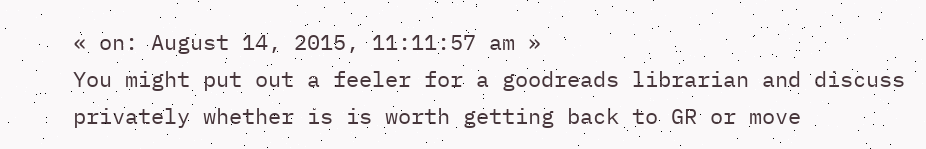« on: August 14, 2015, 11:11:57 am »
You might put out a feeler for a goodreads librarian and discuss privately whether is is worth getting back to GR or move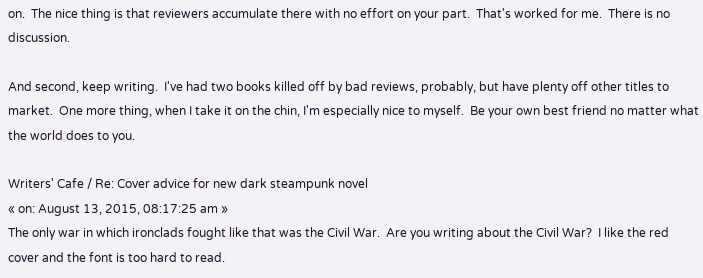on.  The nice thing is that reviewers accumulate there with no effort on your part.  That's worked for me.  There is no discussion.

And second, keep writing.  I've had two books killed off by bad reviews, probably, but have plenty off other titles to market.  One more thing, when I take it on the chin, I'm especially nice to myself.  Be your own best friend no matter what the world does to you.

Writers' Cafe / Re: Cover advice for new dark steampunk novel
« on: August 13, 2015, 08:17:25 am »
The only war in which ironclads fought like that was the Civil War.  Are you writing about the Civil War?  I like the red cover and the font is too hard to read.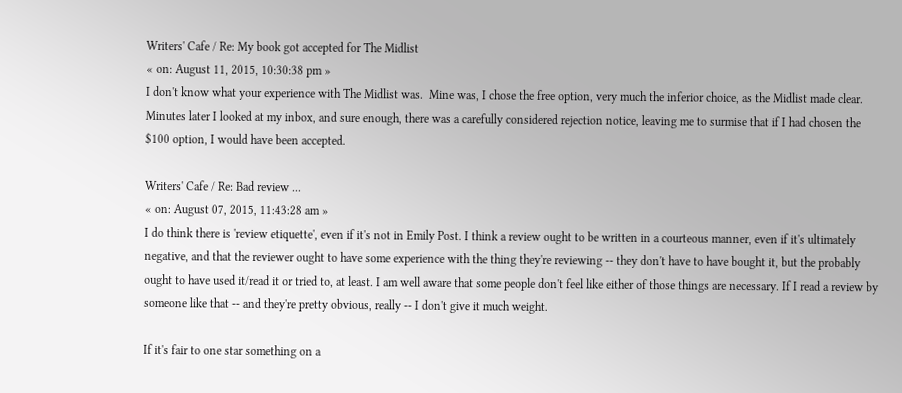Writers' Cafe / Re: My book got accepted for The Midlist
« on: August 11, 2015, 10:30:38 pm »
I don't know what your experience with The Midlist was.  Mine was, I chose the free option, very much the inferior choice, as the Midlist made clear.  Minutes later I looked at my inbox, and sure enough, there was a carefully considered rejection notice, leaving me to surmise that if I had chosen the $100 option, I would have been accepted.

Writers' Cafe / Re: Bad review ...
« on: August 07, 2015, 11:43:28 am »
I do think there is 'review etiquette', even if it's not in Emily Post. I think a review ought to be written in a courteous manner, even if it's ultimately negative, and that the reviewer ought to have some experience with the thing they're reviewing -- they don't have to have bought it, but the probably ought to have used it/read it or tried to, at least. I am well aware that some people don't feel like either of those things are necessary. If I read a review by someone like that -- and they're pretty obvious, really -- I don't give it much weight.

If it's fair to one star something on a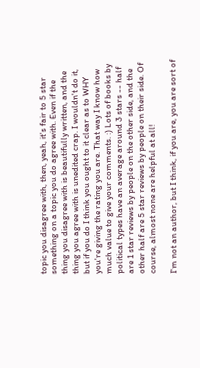topic you disagree with, then, yeah, it's fair to 5 star something on a topic you do agree with. Even if the thing you disagree with is beautifully written, and the thing you agree with is unedited crap. I wouldn't do it, but if you do I think you ought to it clear as to WHY you're giving the rating you are. That way I know how much value to give your comments. :) Lots of books by political types have an average around 3 stars -- half are 1 star reviews by people on the other side, and the other half are 5 star reviews by people on their side. Of course, almost none are helpful at all!

I'm not an author, but I think, if you are, you are sort of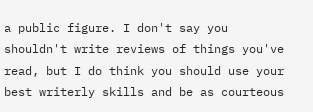a public figure. I don't say you shouldn't write reviews of things you've read, but I do think you should use your best writerly skills and be as courteous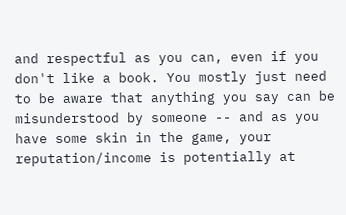and respectful as you can, even if you don't like a book. You mostly just need to be aware that anything you say can be misunderstood by someone -- and as you have some skin in the game, your reputation/income is potentially at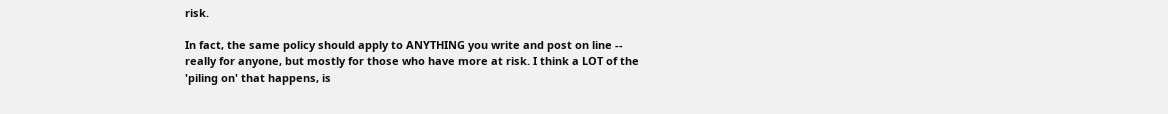risk.

In fact, the same policy should apply to ANYTHING you write and post on line -- really for anyone, but mostly for those who have more at risk. I think a LOT of the 'piling on' that happens, is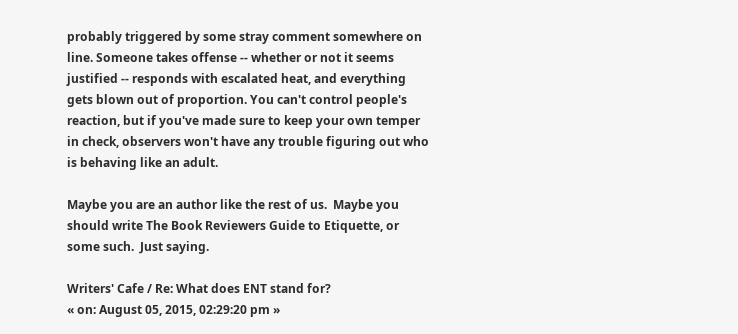probably triggered by some stray comment somewhere on line. Someone takes offense -- whether or not it seems justified -- responds with escalated heat, and everything gets blown out of proportion. You can't control people's reaction, but if you've made sure to keep your own temper in check, observers won't have any trouble figuring out who is behaving like an adult.

Maybe you are an author like the rest of us.  Maybe you should write The Book Reviewers Guide to Etiquette, or some such.  Just saying.

Writers' Cafe / Re: What does ENT stand for?
« on: August 05, 2015, 02:29:20 pm »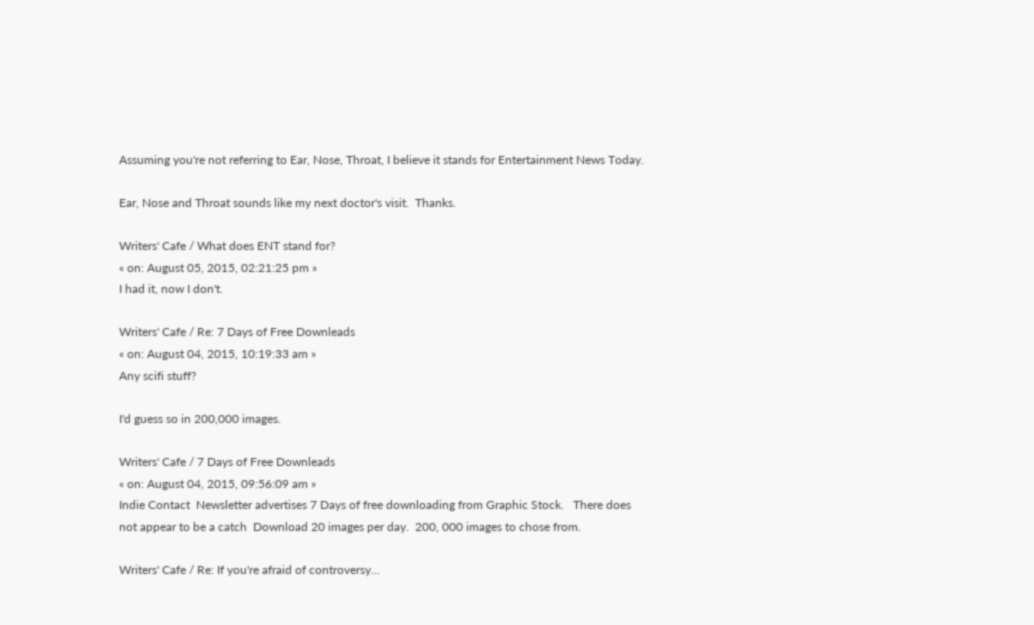Assuming you're not referring to Ear, Nose, Throat, I believe it stands for Entertainment News Today.

Ear, Nose and Throat sounds like my next doctor's visit.  Thanks.

Writers' Cafe / What does ENT stand for?
« on: August 05, 2015, 02:21:25 pm »
I had it, now I don't.

Writers' Cafe / Re: 7 Days of Free Downleads
« on: August 04, 2015, 10:19:33 am »
Any scifi stuff?

I'd guess so in 200,000 images.

Writers' Cafe / 7 Days of Free Downleads
« on: August 04, 2015, 09:56:09 am »
Indie Contact  Newsletter advertises 7 Days of free downloading from Graphic Stock.   There does not appear to be a catch  Download 20 images per day.  200, 000 images to chose from.

Writers' Cafe / Re: If you're afraid of controversy...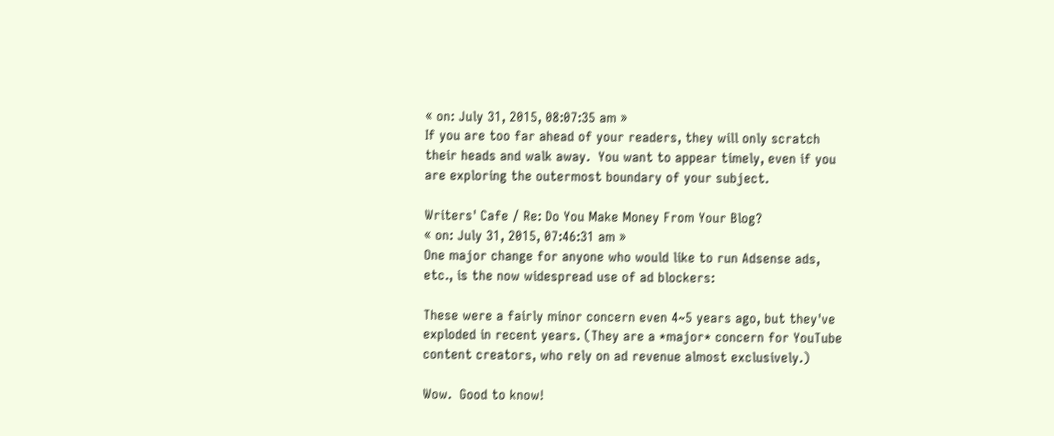« on: July 31, 2015, 08:07:35 am »
If you are too far ahead of your readers, they will only scratch their heads and walk away.  You want to appear timely, even if you are exploring the outermost boundary of your subject.

Writers' Cafe / Re: Do You Make Money From Your Blog?
« on: July 31, 2015, 07:46:31 am »
One major change for anyone who would like to run Adsense ads, etc., is the now widespread use of ad blockers:

These were a fairly minor concern even 4~5 years ago, but they've exploded in recent years. (They are a *major* concern for YouTube content creators, who rely on ad revenue almost exclusively.)

Wow.  Good to know!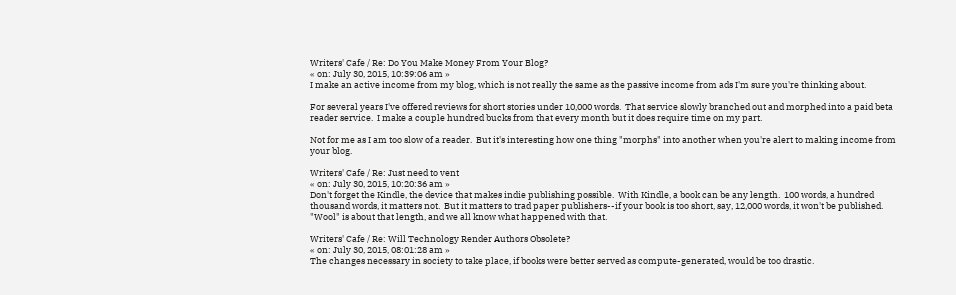Writers' Cafe / Re: Do You Make Money From Your Blog?
« on: July 30, 2015, 10:39:06 am »
I make an active income from my blog, which is not really the same as the passive income from ads I'm sure you're thinking about.

For several years I've offered reviews for short stories under 10,000 words.  That service slowly branched out and morphed into a paid beta reader service.  I make a couple hundred bucks from that every month but it does require time on my part.

Not for me as I am too slow of a reader.  But it's interesting how one thing "morphs" into another when you're alert to making income from your blog.

Writers' Cafe / Re: Just need to vent
« on: July 30, 2015, 10:20:36 am »
Don't forget the Kindle, the device that makes indie publishing possible.  With Kindle, a book can be any length.  100 words, a hundred thousand words, it matters not.  But it matters to trad paper publishers--if your book is too short, say, 12,000 words, it won't be published.  "Wool" is about that length, and we all know what happened with that.

Writers' Cafe / Re: Will Technology Render Authors Obsolete?
« on: July 30, 2015, 08:01:28 am »
The changes necessary in society to take place, if books were better served as compute-generated, would be too drastic.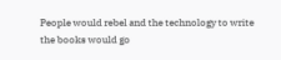People would rebel and the technology to write the books would go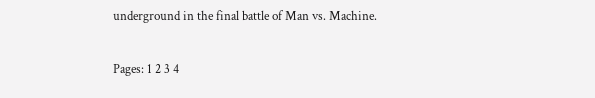underground in the final battle of Man vs. Machine.

Pages: 1 2 3 4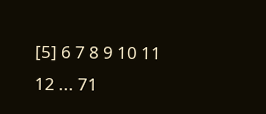[5] 6 7 8 9 10 11 12 ... 71